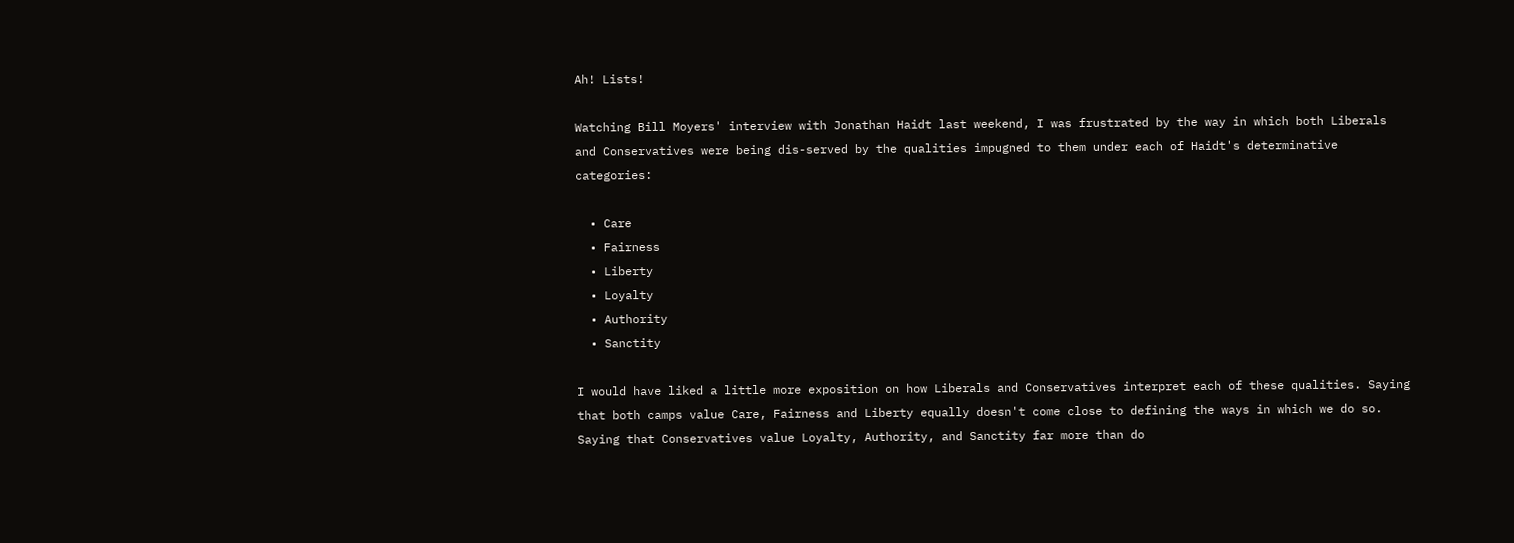Ah! Lists!

Watching Bill Moyers' interview with Jonathan Haidt last weekend, I was frustrated by the way in which both Liberals and Conservatives were being dis-served by the qualities impugned to them under each of Haidt's determinative categories:

  • Care
  • Fairness
  • Liberty
  • Loyalty
  • Authority
  • Sanctity

I would have liked a little more exposition on how Liberals and Conservatives interpret each of these qualities. Saying that both camps value Care, Fairness and Liberty equally doesn't come close to defining the ways in which we do so. Saying that Conservatives value Loyalty, Authority, and Sanctity far more than do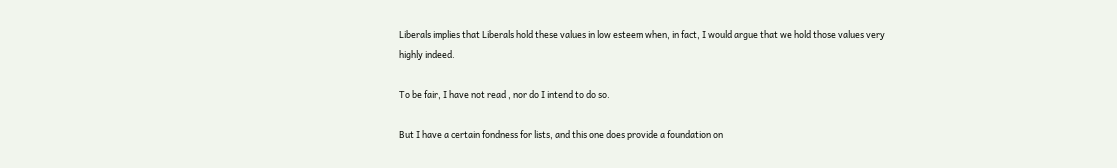Liberals implies that Liberals hold these values in low esteem when, in fact, I would argue that we hold those values very highly indeed.

To be fair, I have not read , nor do I intend to do so.

But I have a certain fondness for lists, and this one does provide a foundation on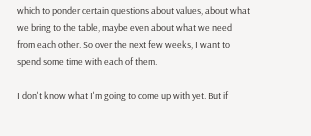which to ponder certain questions about values, about what we bring to the table, maybe even about what we need from each other. So over the next few weeks, I want to spend some time with each of them.

I don't know what I'm going to come up with yet. But if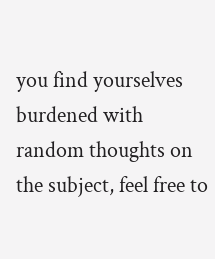you find yourselves burdened with random thoughts on the subject, feel free to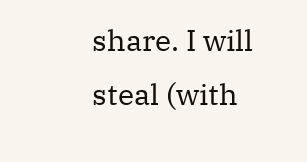share. I will steal (with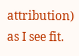attribution) as I see fit.